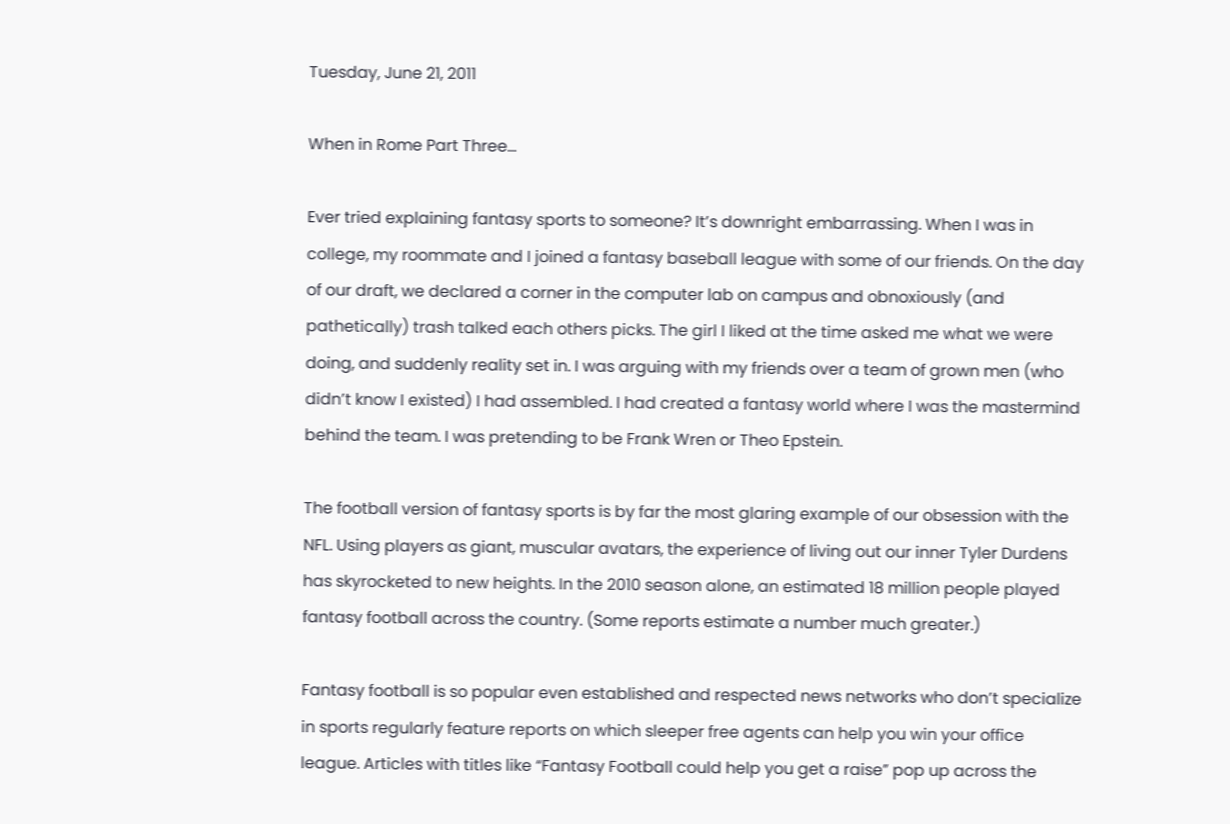Tuesday, June 21, 2011

When in Rome Part Three...

Ever tried explaining fantasy sports to someone? It’s downright embarrassing. When I was in college, my roommate and I joined a fantasy baseball league with some of our friends. On the day of our draft, we declared a corner in the computer lab on campus and obnoxiously (and pathetically) trash talked each others picks. The girl I liked at the time asked me what we were doing, and suddenly reality set in. I was arguing with my friends over a team of grown men (who didn’t know I existed) I had assembled. I had created a fantasy world where I was the mastermind behind the team. I was pretending to be Frank Wren or Theo Epstein.

The football version of fantasy sports is by far the most glaring example of our obsession with the NFL. Using players as giant, muscular avatars, the experience of living out our inner Tyler Durdens has skyrocketed to new heights. In the 2010 season alone, an estimated 18 million people played fantasy football across the country. (Some reports estimate a number much greater.)

Fantasy football is so popular even established and respected news networks who don’t specialize in sports regularly feature reports on which sleeper free agents can help you win your office league. Articles with titles like “Fantasy Football could help you get a raise” pop up across the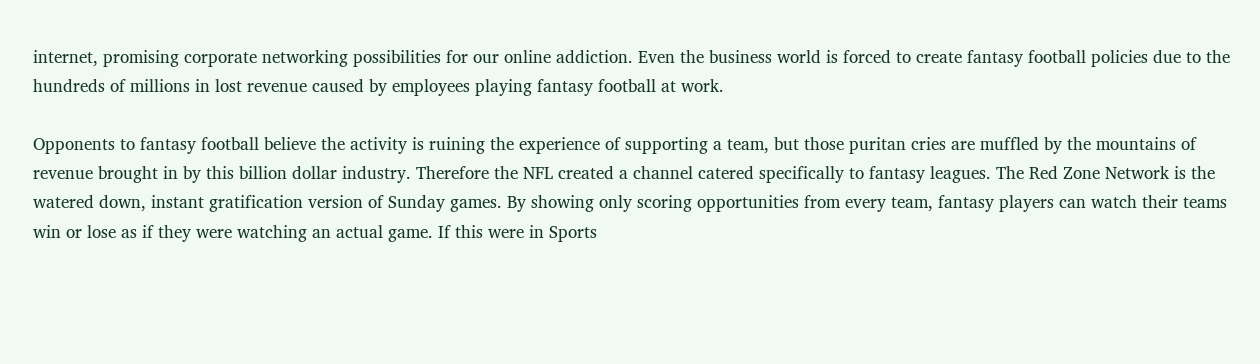internet, promising corporate networking possibilities for our online addiction. Even the business world is forced to create fantasy football policies due to the hundreds of millions in lost revenue caused by employees playing fantasy football at work.

Opponents to fantasy football believe the activity is ruining the experience of supporting a team, but those puritan cries are muffled by the mountains of revenue brought in by this billion dollar industry. Therefore the NFL created a channel catered specifically to fantasy leagues. The Red Zone Network is the watered down, instant gratification version of Sunday games. By showing only scoring opportunities from every team, fantasy players can watch their teams win or lose as if they were watching an actual game. If this were in Sports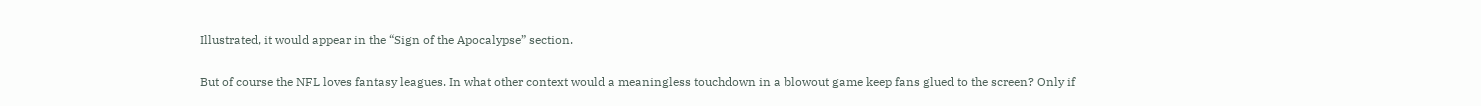Illustrated, it would appear in the “Sign of the Apocalypse” section.

But of course the NFL loves fantasy leagues. In what other context would a meaningless touchdown in a blowout game keep fans glued to the screen? Only if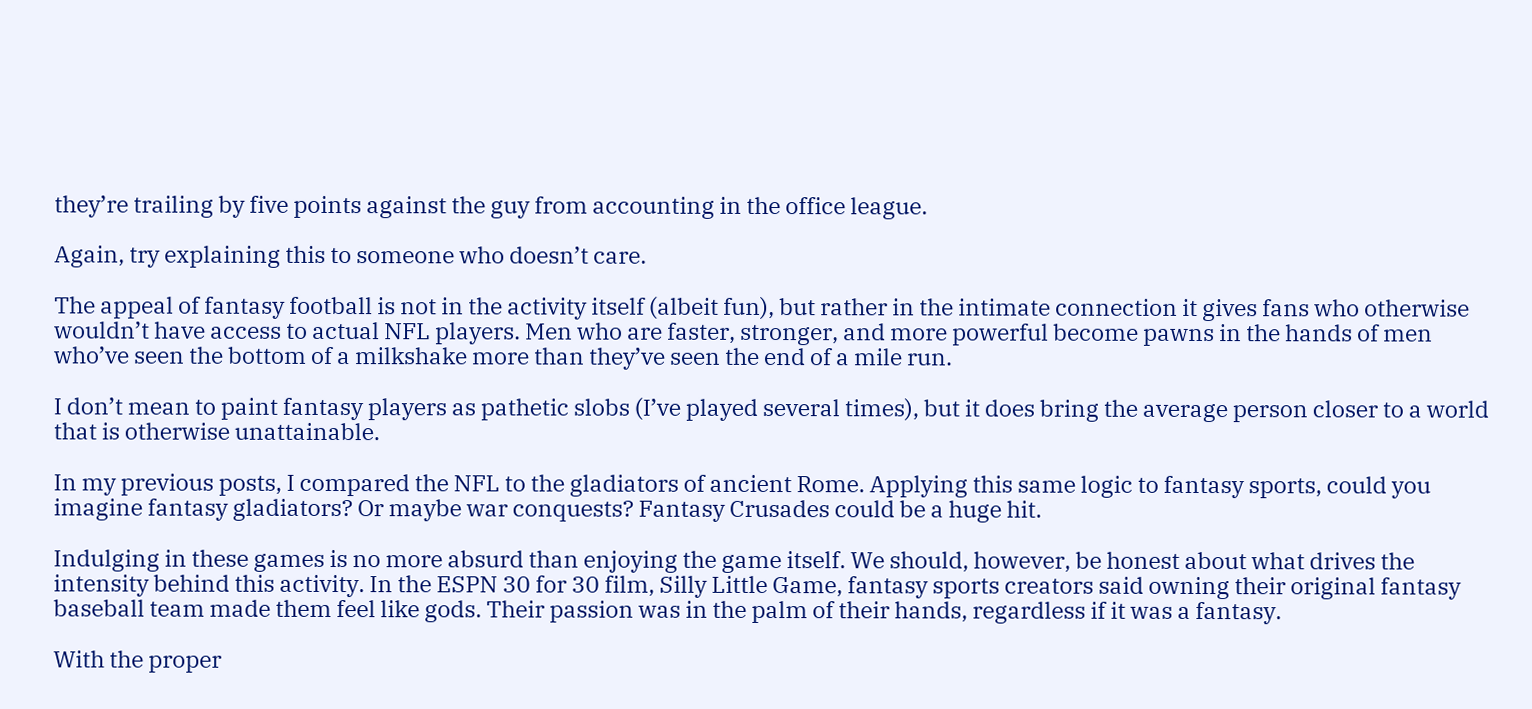they’re trailing by five points against the guy from accounting in the office league.

Again, try explaining this to someone who doesn’t care.

The appeal of fantasy football is not in the activity itself (albeit fun), but rather in the intimate connection it gives fans who otherwise wouldn’t have access to actual NFL players. Men who are faster, stronger, and more powerful become pawns in the hands of men who’ve seen the bottom of a milkshake more than they’ve seen the end of a mile run.

I don’t mean to paint fantasy players as pathetic slobs (I’ve played several times), but it does bring the average person closer to a world that is otherwise unattainable.

In my previous posts, I compared the NFL to the gladiators of ancient Rome. Applying this same logic to fantasy sports, could you imagine fantasy gladiators? Or maybe war conquests? Fantasy Crusades could be a huge hit.

Indulging in these games is no more absurd than enjoying the game itself. We should, however, be honest about what drives the intensity behind this activity. In the ESPN 30 for 30 film, Silly Little Game, fantasy sports creators said owning their original fantasy baseball team made them feel like gods. Their passion was in the palm of their hands, regardless if it was a fantasy.

With the proper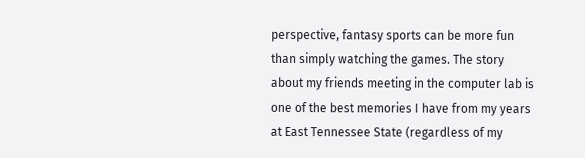perspective, fantasy sports can be more fun than simply watching the games. The story about my friends meeting in the computer lab is one of the best memories I have from my years at East Tennessee State (regardless of my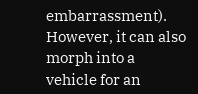embarrassment). However, it can also morph into a vehicle for an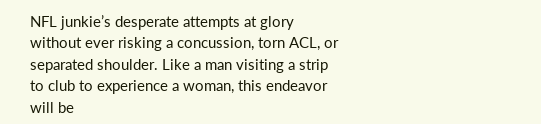NFL junkie’s desperate attempts at glory without ever risking a concussion, torn ACL, or separated shoulder. Like a man visiting a strip to club to experience a woman, this endeavor will be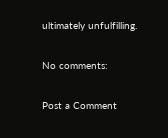ultimately unfulfilling.

No comments:

Post a Comment